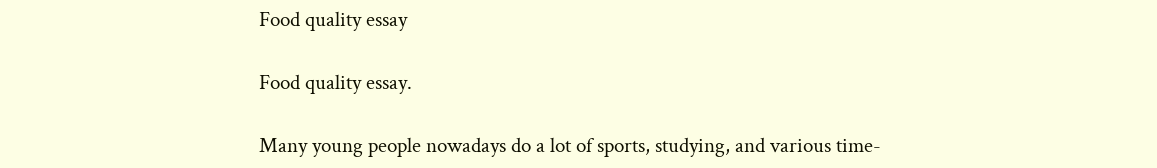Food quality essay

Food quality essay.

Many young people nowadays do a lot of sports, studying, and various time-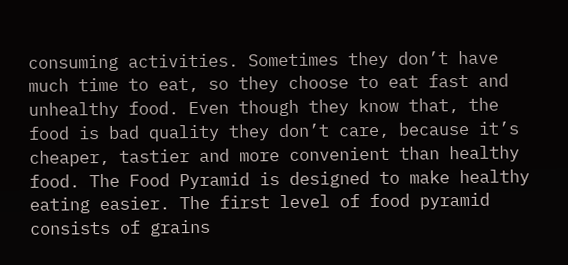consuming activities. Sometimes they don’t have much time to eat, so they choose to eat fast and unhealthy food. Even though they know that, the food is bad quality they don’t care, because it’s cheaper, tastier and more convenient than healthy food. The Food Pyramid is designed to make healthy eating easier. The first level of food pyramid consists of grains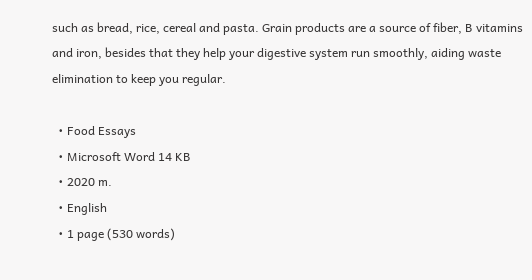such as bread, rice, cereal and pasta. Grain products are a source of fiber, B vitamins and iron, besides that they help your digestive system run smoothly, aiding waste elimination to keep you regular.

  • Food Essays
  • Microsoft Word 14 KB
  • 2020 m.
  • English
  • 1 page (530 words)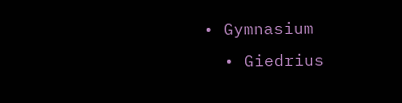• Gymnasium
  • Giedrius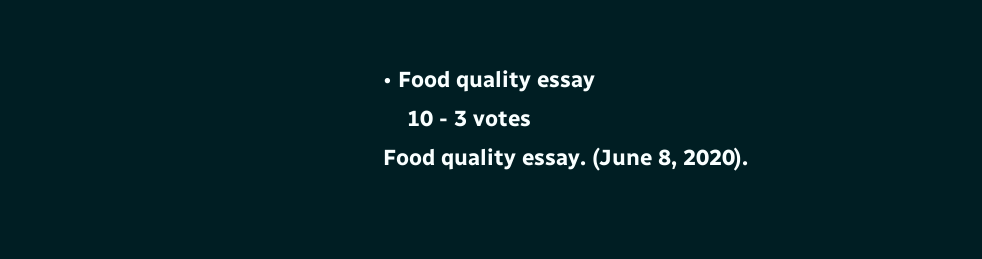• Food quality essay
    10 - 3 votes
Food quality essay. (June 8, 2020).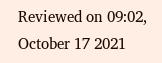Reviewed on 09:02, October 17 2021